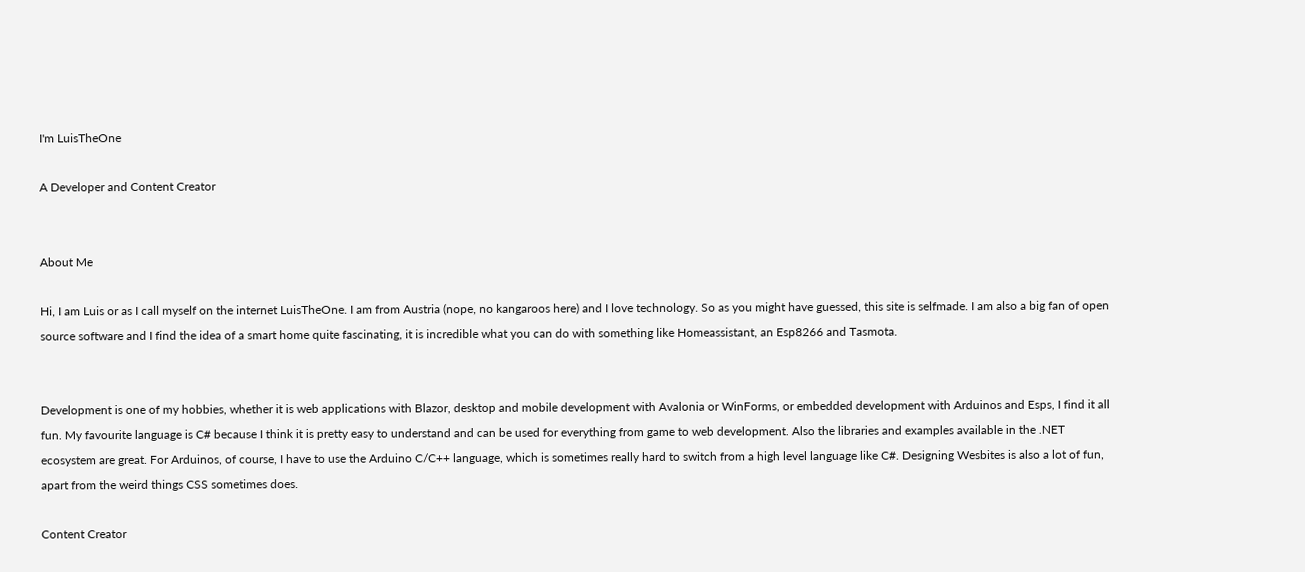I'm LuisTheOne

A Developer and Content Creator


About Me

Hi, I am Luis or as I call myself on the internet LuisTheOne. I am from Austria (nope, no kangaroos here) and I love technology. So as you might have guessed, this site is selfmade. I am also a big fan of open source software and I find the idea of a smart home quite fascinating, it is incredible what you can do with something like Homeassistant, an Esp8266 and Tasmota.


Development is one of my hobbies, whether it is web applications with Blazor, desktop and mobile development with Avalonia or WinForms, or embedded development with Arduinos and Esps, I find it all fun. My favourite language is C# because I think it is pretty easy to understand and can be used for everything from game to web development. Also the libraries and examples available in the .NET ecosystem are great. For Arduinos, of course, I have to use the Arduino C/C++ language, which is sometimes really hard to switch from a high level language like C#. Designing Wesbites is also a lot of fun, apart from the weird things CSS sometimes does.

Content Creator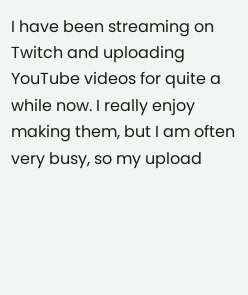I have been streaming on Twitch and uploading YouTube videos for quite a while now. I really enjoy making them, but I am often very busy, so my upload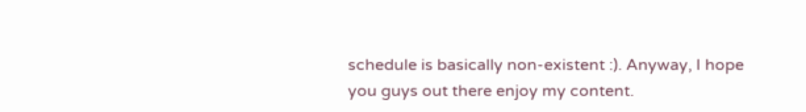schedule is basically non-existent :). Anyway, I hope you guys out there enjoy my content.